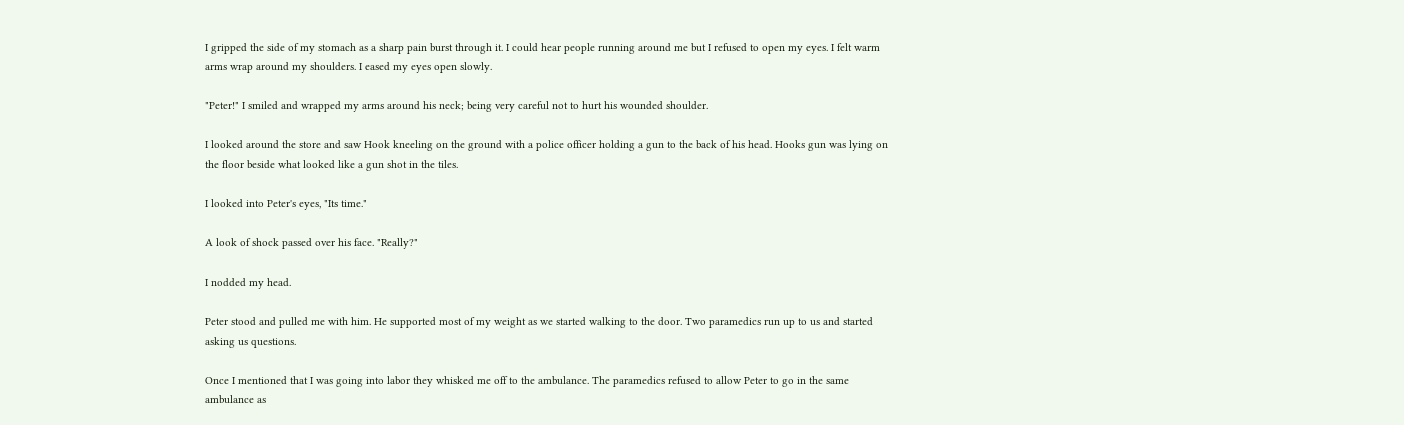I gripped the side of my stomach as a sharp pain burst through it. I could hear people running around me but I refused to open my eyes. I felt warm arms wrap around my shoulders. I eased my eyes open slowly.

"Peter!" I smiled and wrapped my arms around his neck; being very careful not to hurt his wounded shoulder.

I looked around the store and saw Hook kneeling on the ground with a police officer holding a gun to the back of his head. Hooks gun was lying on the floor beside what looked like a gun shot in the tiles.

I looked into Peter's eyes, "Its time."

A look of shock passed over his face. "Really?"

I nodded my head.

Peter stood and pulled me with him. He supported most of my weight as we started walking to the door. Two paramedics run up to us and started asking us questions.

Once I mentioned that I was going into labor they whisked me off to the ambulance. The paramedics refused to allow Peter to go in the same ambulance as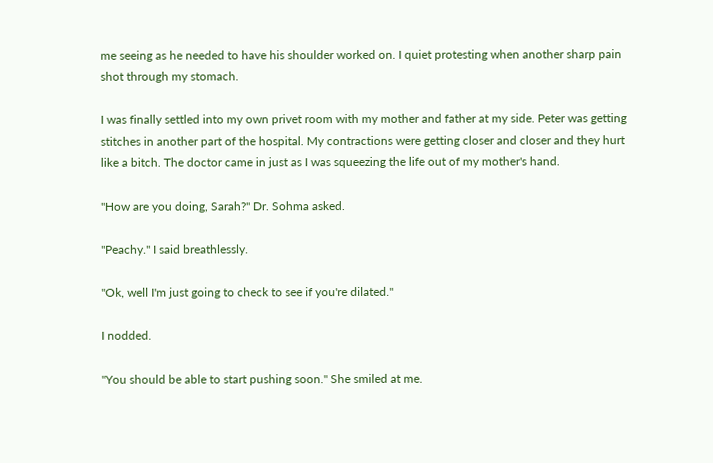me seeing as he needed to have his shoulder worked on. I quiet protesting when another sharp pain shot through my stomach.

I was finally settled into my own privet room with my mother and father at my side. Peter was getting stitches in another part of the hospital. My contractions were getting closer and closer and they hurt like a bitch. The doctor came in just as I was squeezing the life out of my mother's hand.

"How are you doing, Sarah?" Dr. Sohma asked.

"Peachy." I said breathlessly.

"Ok, well I'm just going to check to see if you're dilated."

I nodded.

"You should be able to start pushing soon." She smiled at me.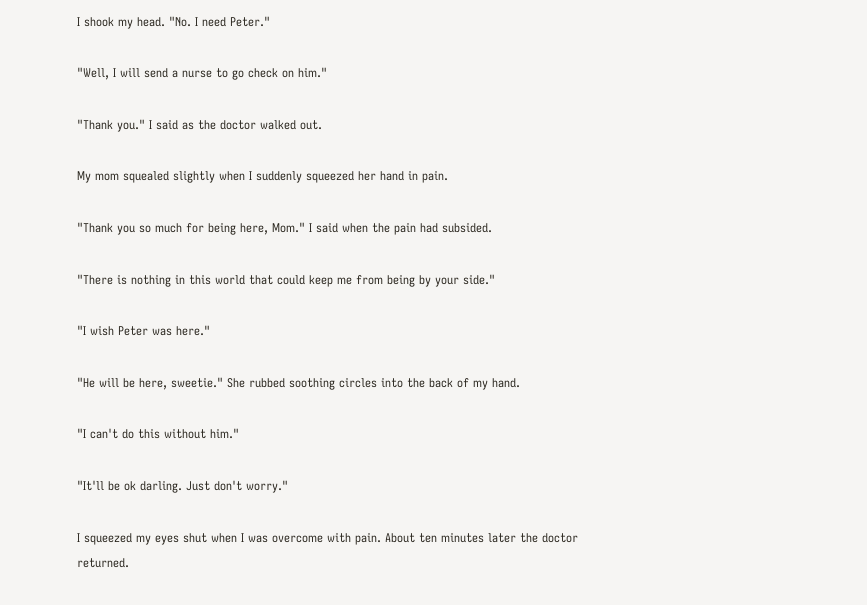I shook my head. "No. I need Peter."

"Well, I will send a nurse to go check on him."

"Thank you." I said as the doctor walked out.

My mom squealed slightly when I suddenly squeezed her hand in pain.

"Thank you so much for being here, Mom." I said when the pain had subsided.

"There is nothing in this world that could keep me from being by your side."

"I wish Peter was here."

"He will be here, sweetie." She rubbed soothing circles into the back of my hand.

"I can't do this without him."

"It'll be ok darling. Just don't worry."

I squeezed my eyes shut when I was overcome with pain. About ten minutes later the doctor returned.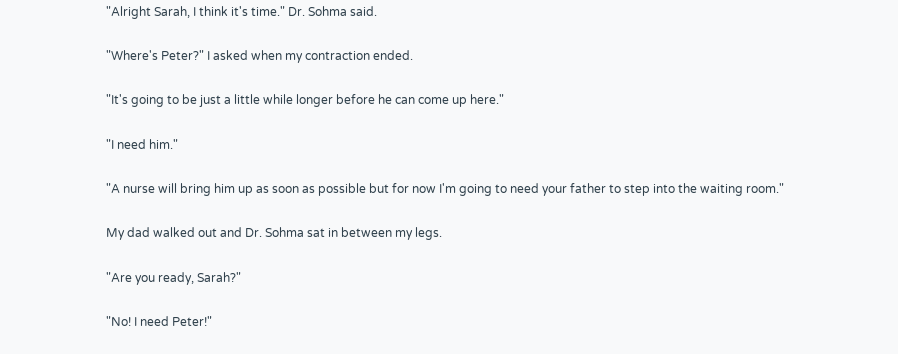"Alright Sarah, I think it's time." Dr. Sohma said.

"Where's Peter?" I asked when my contraction ended.

"It's going to be just a little while longer before he can come up here."

"I need him."

"A nurse will bring him up as soon as possible but for now I'm going to need your father to step into the waiting room."

My dad walked out and Dr. Sohma sat in between my legs.

"Are you ready, Sarah?"

"No! I need Peter!"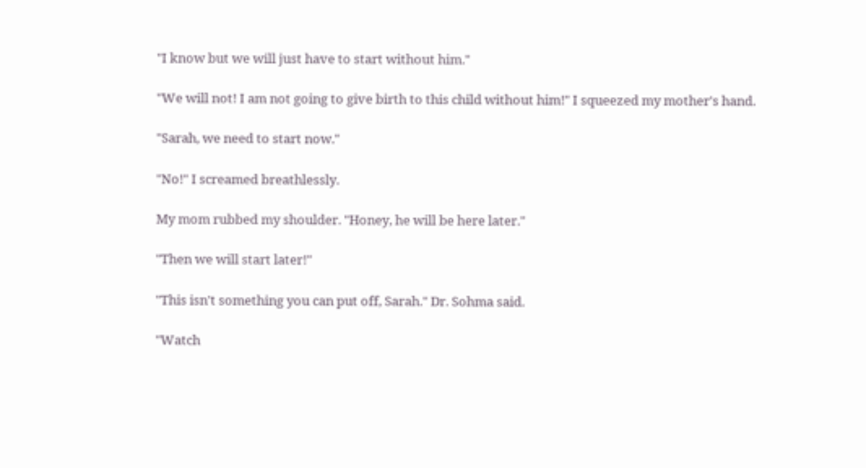"I know but we will just have to start without him."

"We will not! I am not going to give birth to this child without him!" I squeezed my mother's hand.

"Sarah, we need to start now."

"No!" I screamed breathlessly.

My mom rubbed my shoulder. "Honey, he will be here later."

"Then we will start later!"

"This isn't something you can put off, Sarah." Dr. Sohma said.

"Watch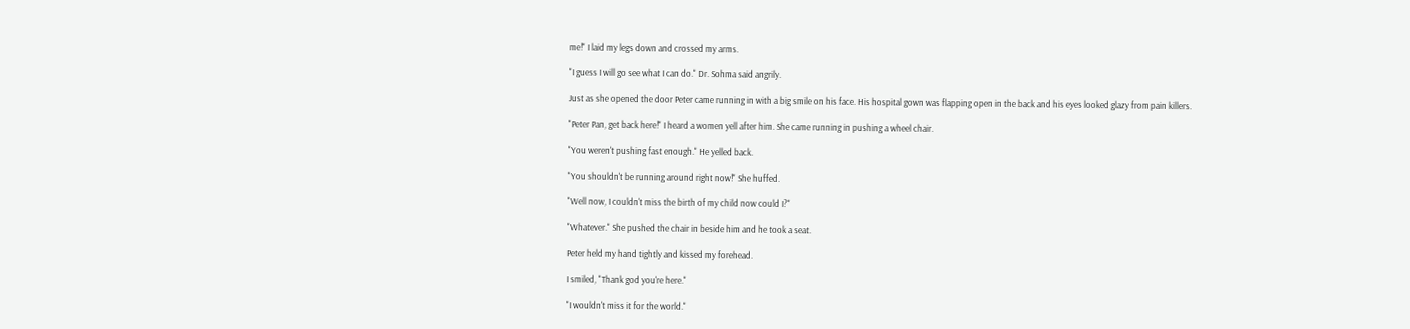me!" I laid my legs down and crossed my arms.

"I guess I will go see what I can do." Dr. Sohma said angrily.

Just as she opened the door Peter came running in with a big smile on his face. His hospital gown was flapping open in the back and his eyes looked glazy from pain killers.

"Peter Pan, get back here!" I heard a women yell after him. She came running in pushing a wheel chair.

"You weren't pushing fast enough." He yelled back.

"You shouldn't be running around right now!" She huffed.

"Well now, I couldn't miss the birth of my child now could I?"

"Whatever." She pushed the chair in beside him and he took a seat.

Peter held my hand tightly and kissed my forehead.

I smiled, "Thank god you're here."

"I wouldn't miss it for the world."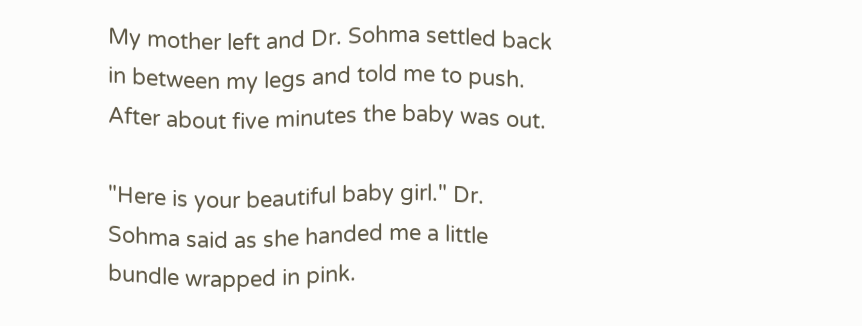My mother left and Dr. Sohma settled back in between my legs and told me to push. After about five minutes the baby was out.

"Here is your beautiful baby girl." Dr. Sohma said as she handed me a little bundle wrapped in pink.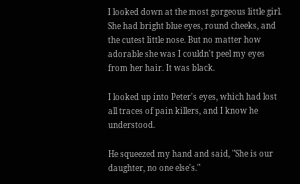I looked down at the most gorgeous little girl. She had bright blue eyes, round cheeks, and the cutest little nose. But no matter how adorable she was I couldn't peel my eyes from her hair. It was black.

I looked up into Peter's eyes, which had lost all traces of pain killers, and I know he understood.

He squeezed my hand and said, "She is our daughter, no one else's."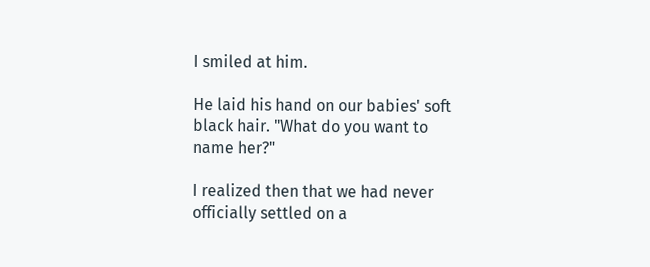I smiled at him.

He laid his hand on our babies' soft black hair. "What do you want to name her?"

I realized then that we had never officially settled on a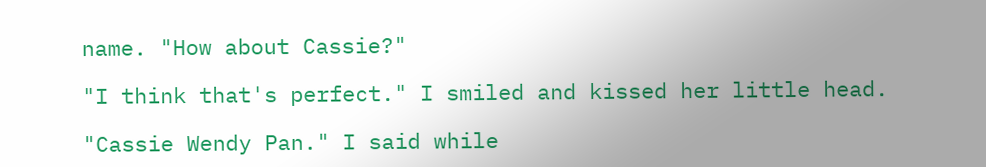name. "How about Cassie?"

"I think that's perfect." I smiled and kissed her little head.

"Cassie Wendy Pan." I said while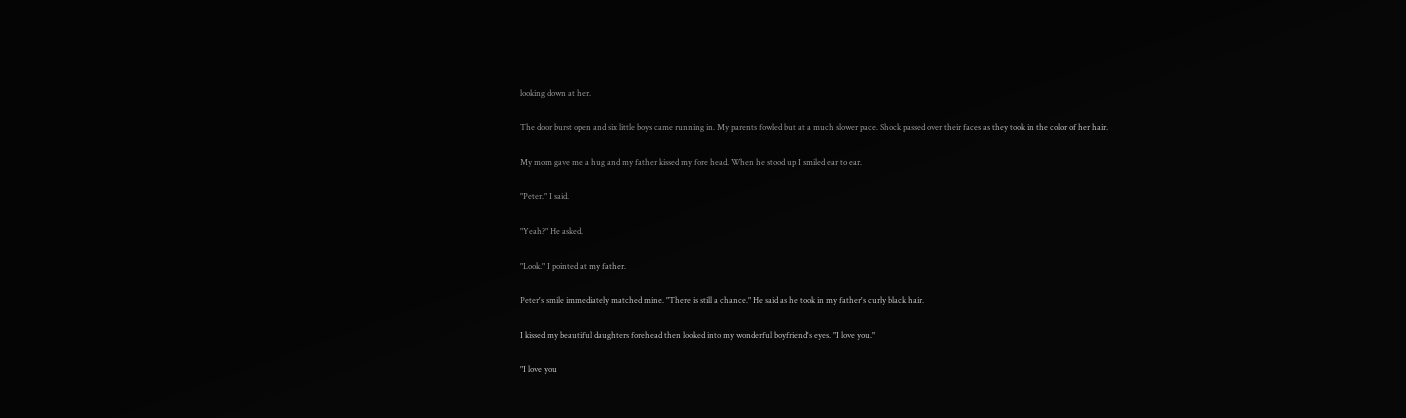looking down at her.

The door burst open and six little boys came running in. My parents fowled but at a much slower pace. Shock passed over their faces as they took in the color of her hair.

My mom gave me a hug and my father kissed my fore head. When he stood up I smiled ear to ear.

"Peter." I said.

"Yeah?" He asked.

"Look." I pointed at my father.

Peter's smile immediately matched mine. "There is still a chance." He said as he took in my father's curly black hair.

I kissed my beautiful daughters forehead then looked into my wonderful boyfriend's eyes. "I love you."

"I love you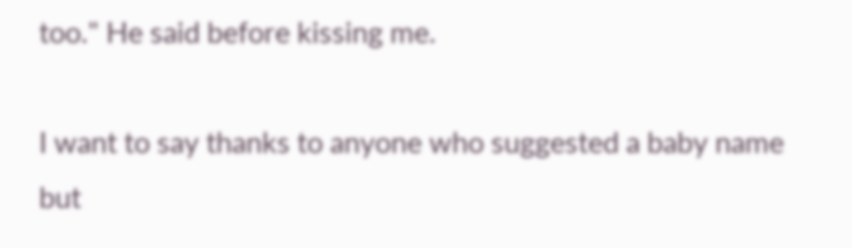too." He said before kissing me.

I want to say thanks to anyone who suggested a baby name but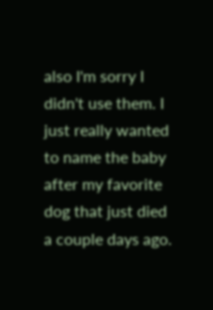also I'm sorry I didn't use them. I just really wanted to name the baby after my favorite dog that just died a couple days ago.